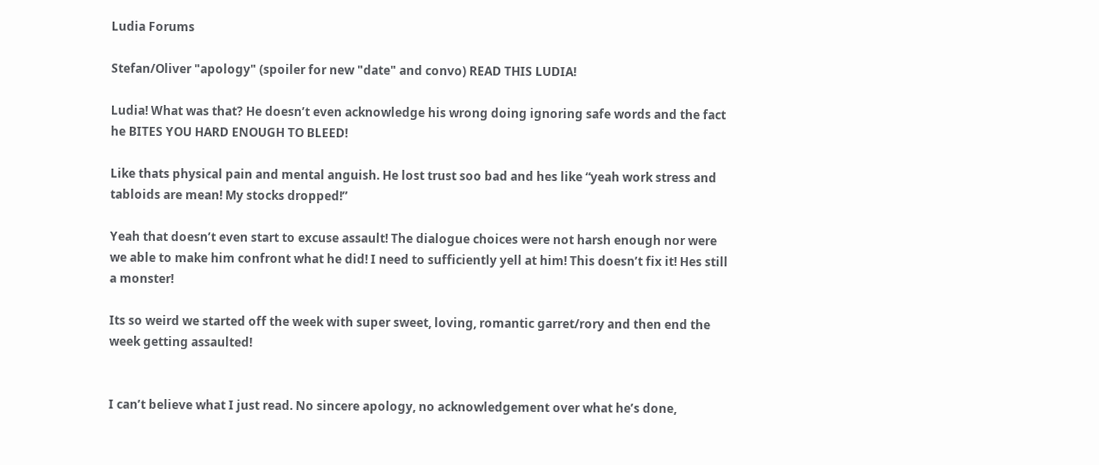Ludia Forums

Stefan/Oliver "apology" (spoiler for new "date" and convo) READ THIS LUDIA!

Ludia! What was that? He doesn’t even acknowledge his wrong doing ignoring safe words and the fact he BITES YOU HARD ENOUGH TO BLEED!

Like thats physical pain and mental anguish. He lost trust soo bad and hes like “yeah work stress and tabloids are mean! My stocks dropped!”

Yeah that doesn’t even start to excuse assault! The dialogue choices were not harsh enough nor were we able to make him confront what he did! I need to sufficiently yell at him! This doesn’t fix it! Hes still a monster!

Its so weird we started off the week with super sweet, loving, romantic garret/rory and then end the week getting assaulted!


I can’t believe what I just read. No sincere apology, no acknowledgement over what he’s done,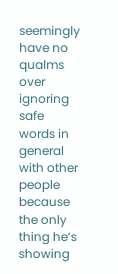seemingly have no qualms over ignoring safe words in general with other people because the only thing he’s showing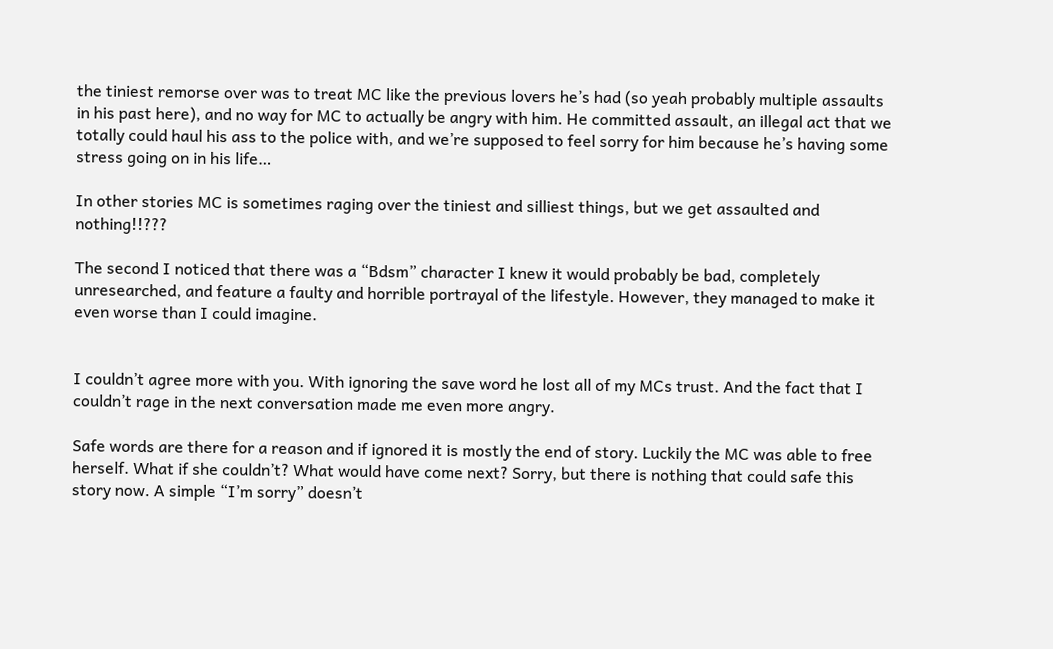the tiniest remorse over was to treat MC like the previous lovers he’s had (so yeah probably multiple assaults in his past here), and no way for MC to actually be angry with him. He committed assault, an illegal act that we totally could haul his ass to the police with, and we’re supposed to feel sorry for him because he’s having some stress going on in his life…

In other stories MC is sometimes raging over the tiniest and silliest things, but we get assaulted and nothing!!???

The second I noticed that there was a “Bdsm” character I knew it would probably be bad, completely unresearched, and feature a faulty and horrible portrayal of the lifestyle. However, they managed to make it even worse than I could imagine.


I couldn’t agree more with you. With ignoring the save word he lost all of my MCs trust. And the fact that I couldn’t rage in the next conversation made me even more angry.

Safe words are there for a reason and if ignored it is mostly the end of story. Luckily the MC was able to free herself. What if she couldn’t? What would have come next? Sorry, but there is nothing that could safe this story now. A simple “I’m sorry” doesn’t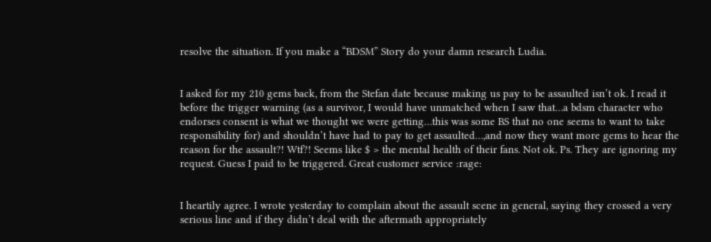resolve the situation. If you make a “BDSM” Story do your damn research Ludia.


I asked for my 210 gems back, from the Stefan date because making us pay to be assaulted isn’t ok. I read it before the trigger warning (as a survivor, I would have unmatched when I saw that…a bdsm character who endorses consent is what we thought we were getting…this was some BS that no one seems to want to take responsibility for) and shouldn’t have had to pay to get assaulted…,and now they want more gems to hear the reason for the assault?! Wtf?! Seems like $ > the mental health of their fans. Not ok. Ps. They are ignoring my request. Guess I paid to be triggered. Great customer service :rage:


I heartily agree. I wrote yesterday to complain about the assault scene in general, saying they crossed a very serious line and if they didn’t deal with the aftermath appropriately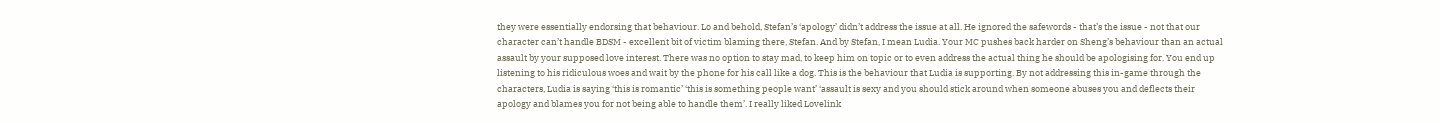they were essentially endorsing that behaviour. Lo and behold, Stefan’s ‘apology’ didn’t address the issue at all. He ignored the safewords - that’s the issue - not that our character can’t handle BDSM - excellent bit of victim blaming there, Stefan. And by Stefan, I mean Ludia. Your MC pushes back harder on Sheng’s behaviour than an actual assault by your supposed love interest. There was no option to stay mad, to keep him on topic or to even address the actual thing he should be apologising for. You end up listening to his ridiculous woes and wait by the phone for his call like a dog. This is the behaviour that Ludia is supporting. By not addressing this in-game through the characters, Ludia is saying ‘this is romantic’ ‘this is something people want’ ‘assault is sexy and you should stick around when someone abuses you and deflects their apology and blames you for not being able to handle them’. I really liked Lovelink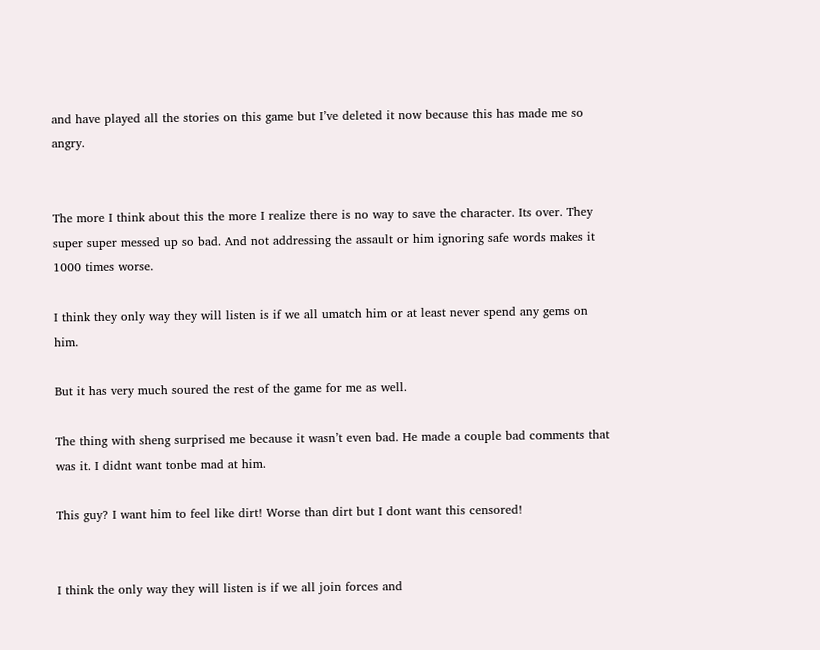and have played all the stories on this game but I’ve deleted it now because this has made me so angry.


The more I think about this the more I realize there is no way to save the character. Its over. They super super messed up so bad. And not addressing the assault or him ignoring safe words makes it 1000 times worse.

I think they only way they will listen is if we all umatch him or at least never spend any gems on him.

But it has very much soured the rest of the game for me as well.

The thing with sheng surprised me because it wasn’t even bad. He made a couple bad comments that was it. I didnt want tonbe mad at him.

This guy? I want him to feel like dirt! Worse than dirt but I dont want this censored!


I think the only way they will listen is if we all join forces and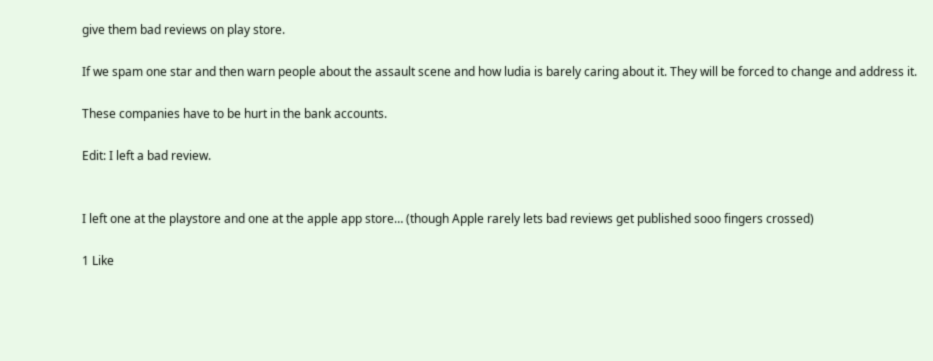give them bad reviews on play store.

If we spam one star and then warn people about the assault scene and how ludia is barely caring about it. They will be forced to change and address it.

These companies have to be hurt in the bank accounts.

Edit: I left a bad review.


I left one at the playstore and one at the apple app store… (though Apple rarely lets bad reviews get published sooo fingers crossed)

1 Like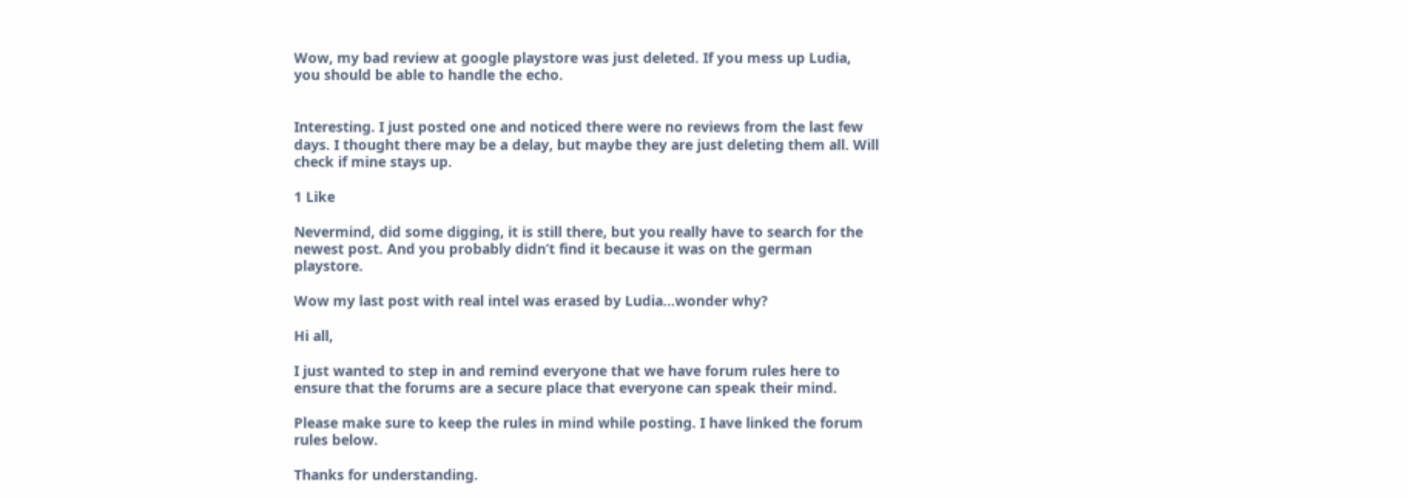Wow, my bad review at google playstore was just deleted. If you mess up Ludia, you should be able to handle the echo.


Interesting. I just posted one and noticed there were no reviews from the last few days. I thought there may be a delay, but maybe they are just deleting them all. Will check if mine stays up.

1 Like

Nevermind, did some digging, it is still there, but you really have to search for the newest post. And you probably didn’t find it because it was on the german playstore.

Wow my last post with real intel was erased by Ludia…wonder why?

Hi all,

I just wanted to step in and remind everyone that we have forum rules here to ensure that the forums are a secure place that everyone can speak their mind.

Please make sure to keep the rules in mind while posting. I have linked the forum rules below.

Thanks for understanding.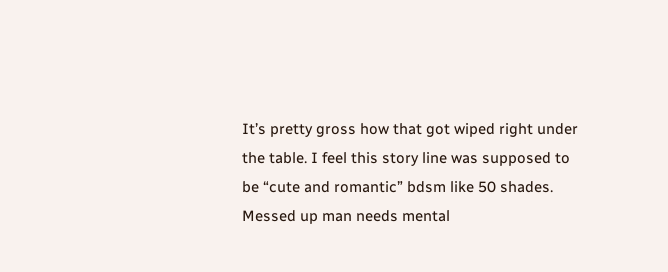It’s pretty gross how that got wiped right under the table. I feel this story line was supposed to be “cute and romantic” bdsm like 50 shades. Messed up man needs mental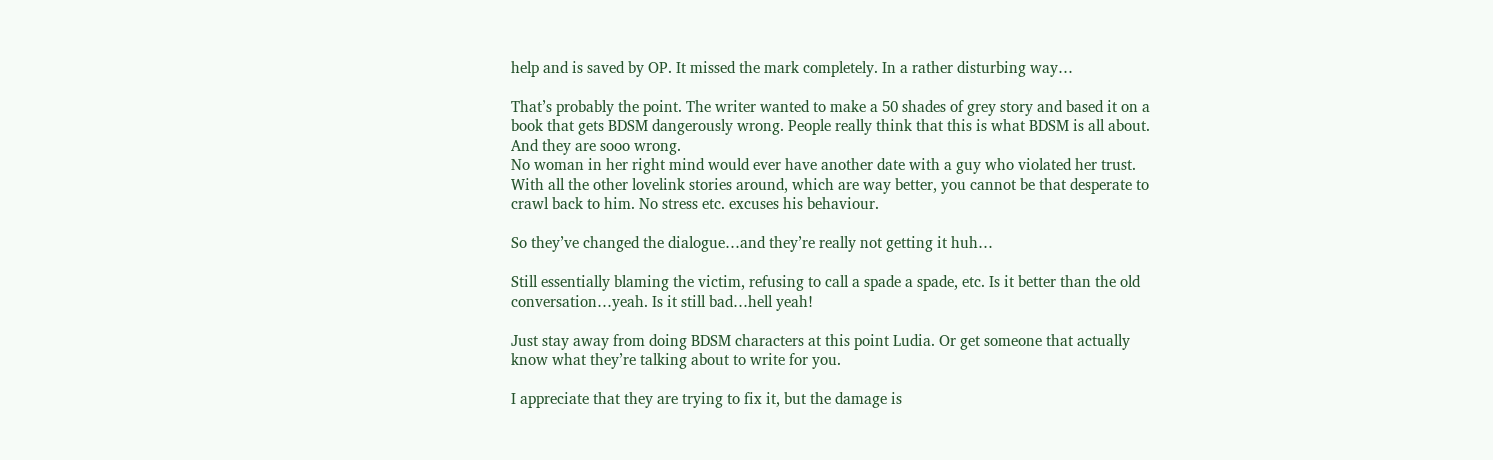help and is saved by OP. It missed the mark completely. In a rather disturbing way…

That’s probably the point. The writer wanted to make a 50 shades of grey story and based it on a book that gets BDSM dangerously wrong. People really think that this is what BDSM is all about. And they are sooo wrong.
No woman in her right mind would ever have another date with a guy who violated her trust. With all the other lovelink stories around, which are way better, you cannot be that desperate to crawl back to him. No stress etc. excuses his behaviour.

So they’ve changed the dialogue…and they’re really not getting it huh…

Still essentially blaming the victim, refusing to call a spade a spade, etc. Is it better than the old conversation…yeah. Is it still bad…hell yeah!

Just stay away from doing BDSM characters at this point Ludia. Or get someone that actually know what they’re talking about to write for you.

I appreciate that they are trying to fix it, but the damage is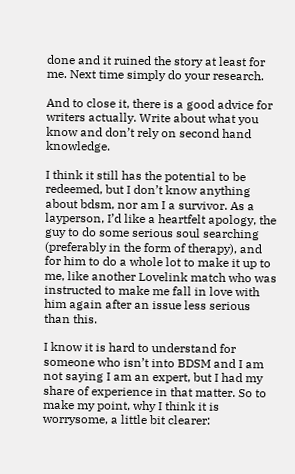done and it ruined the story at least for me. Next time simply do your research.

And to close it, there is a good advice for writers actually. Write about what you know and don’t rely on second hand knowledge.

I think it still has the potential to be redeemed, but I don’t know anything about bdsm, nor am I a survivor. As a layperson, I’d like a heartfelt apology, the guy to do some serious soul searching (preferably in the form of therapy), and for him to do a whole lot to make it up to me, like another Lovelink match who was instructed to make me fall in love with him again after an issue less serious than this.

I know it is hard to understand for someone who isn’t into BDSM and I am not saying I am an expert, but I had my share of experience in that matter. So to make my point, why I think it is worrysome, a little bit clearer: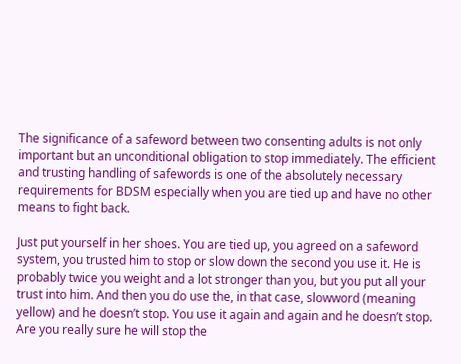The significance of a safeword between two consenting adults is not only important but an unconditional obligation to stop immediately. The efficient and trusting handling of safewords is one of the absolutely necessary requirements for BDSM especially when you are tied up and have no other means to fight back.

Just put yourself in her shoes. You are tied up, you agreed on a safeword system, you trusted him to stop or slow down the second you use it. He is probably twice you weight and a lot stronger than you, but you put all your trust into him. And then you do use the, in that case, slowword (meaning yellow) and he doesn’t stop. You use it again and again and he doesn’t stop. Are you really sure he will stop the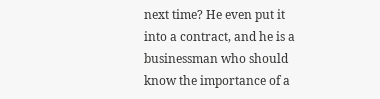next time? He even put it into a contract, and he is a businessman who should know the importance of a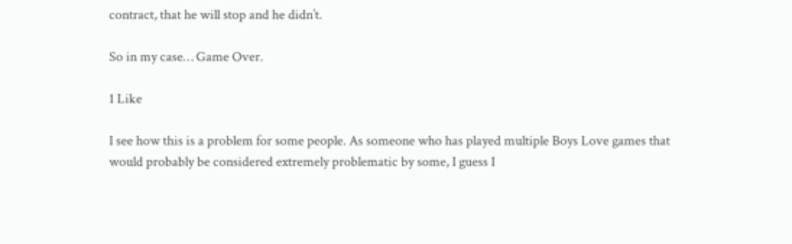contract, that he will stop and he didn’t.

So in my case… Game Over.

1 Like

I see how this is a problem for some people. As someone who has played multiple Boys Love games that would probably be considered extremely problematic by some, I guess I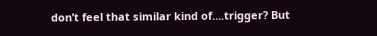don’t feel that similar kind of….trigger? But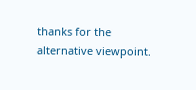thanks for the alternative viewpoint.